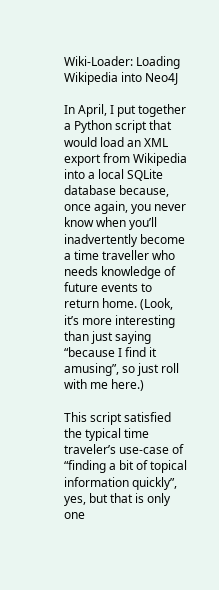Wiki-Loader: Loading Wikipedia into Neo4J

In April, I put together a Python script that would load an XML export from Wikipedia into a local SQLite database because, once again, you never know when you’ll inadvertently become a time traveller who needs knowledge of future events to return home. (Look, it’s more interesting than just saying “because I find it amusing”, so just roll with me here.)

This script satisfied the typical time traveler’s use-case of “finding a bit of topical information quickly”, yes, but that is only one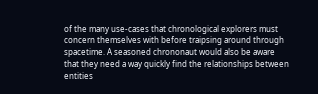of the many use-cases that chronological explorers must concern themselves with before traipsing around through spacetime. A seasoned chrononaut would also be aware that they need a way quickly find the relationships between entities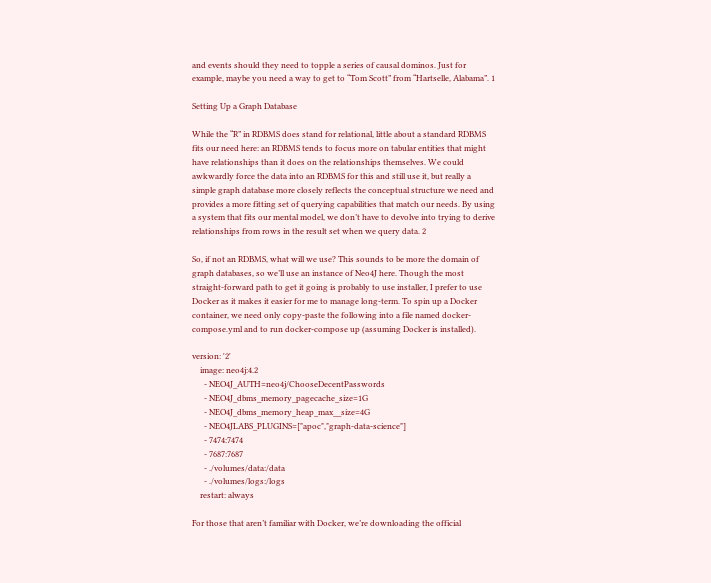and events should they need to topple a series of causal dominos. Just for example, maybe you need a way to get to “Tom Scott” from “Hartselle, Alabama”. 1

Setting Up a Graph Database

While the “R” in RDBMS does stand for relational, little about a standard RDBMS fits our need here: an RDBMS tends to focus more on tabular entities that might have relationships than it does on the relationships themselves. We could awkwardly force the data into an RDBMS for this and still use it, but really a simple graph database more closely reflects the conceptual structure we need and provides a more fitting set of querying capabilities that match our needs. By using a system that fits our mental model, we don’t have to devolve into trying to derive relationships from rows in the result set when we query data. 2

So, if not an RDBMS, what will we use? This sounds to be more the domain of graph databases, so we’ll use an instance of Neo4J here. Though the most straight-forward path to get it going is probably to use installer, I prefer to use Docker as it makes it easier for me to manage long-term. To spin up a Docker container, we need only copy-paste the following into a file named docker-compose.yml and to run docker-compose up (assuming Docker is installed).

version: '2'
    image: neo4j:4.2
      - NEO4J_AUTH=neo4j/ChooseDecentPasswords
      - NEO4J_dbms_memory_pagecache_size=1G
      - NEO4J_dbms_memory_heap_max__size=4G
      - NEO4JLABS_PLUGINS=["apoc","graph-data-science"]
      - 7474:7474
      - 7687:7687
      - ./volumes/data:/data
      - ./volumes/logs:/logs
    restart: always

For those that aren’t familiar with Docker, we’re downloading the official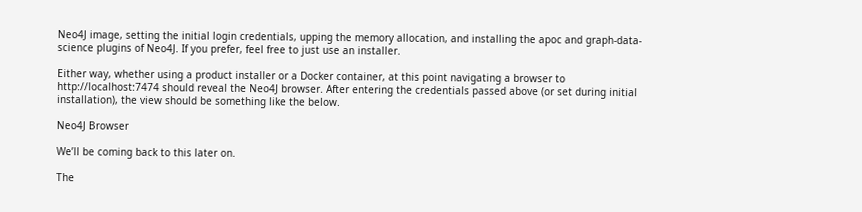Neo4J image, setting the initial login credentials, upping the memory allocation, and installing the apoc and graph-data-science plugins of Neo4J. If you prefer, feel free to just use an installer.

Either way, whether using a product installer or a Docker container, at this point navigating a browser to http://localhost:7474 should reveal the Neo4J browser. After entering the credentials passed above (or set during initial installation), the view should be something like the below.

Neo4J Browser

We’ll be coming back to this later on.

The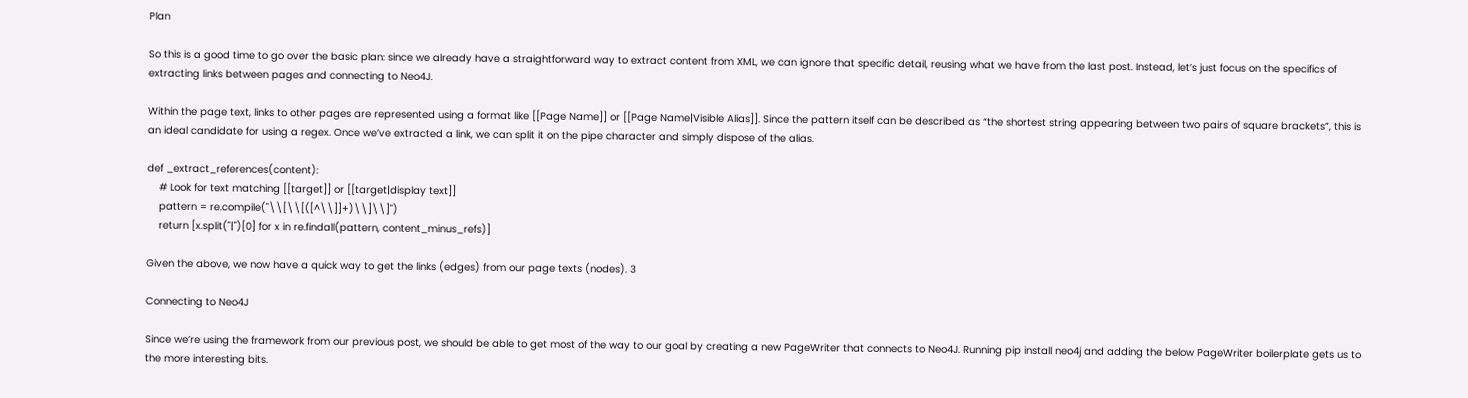Plan

So this is a good time to go over the basic plan: since we already have a straightforward way to extract content from XML, we can ignore that specific detail, reusing what we have from the last post. Instead, let’s just focus on the specifics of extracting links between pages and connecting to Neo4J.

Within the page text, links to other pages are represented using a format like [[Page Name]] or [[Page Name|Visible Alias]]. Since the pattern itself can be described as “the shortest string appearing between two pairs of square brackets”, this is an ideal candidate for using a regex. Once we’ve extracted a link, we can split it on the pipe character and simply dispose of the alias.

def _extract_references(content):
    # Look for text matching [[target]] or [[target|display text]]
    pattern = re.compile("\\[\\[([^\\]]+)\\]\\]")
    return [x.split("|")[0] for x in re.findall(pattern, content_minus_refs)]

Given the above, we now have a quick way to get the links (edges) from our page texts (nodes). 3

Connecting to Neo4J

Since we’re using the framework from our previous post, we should be able to get most of the way to our goal by creating a new PageWriter that connects to Neo4J. Running pip install neo4j and adding the below PageWriter boilerplate gets us to the more interesting bits.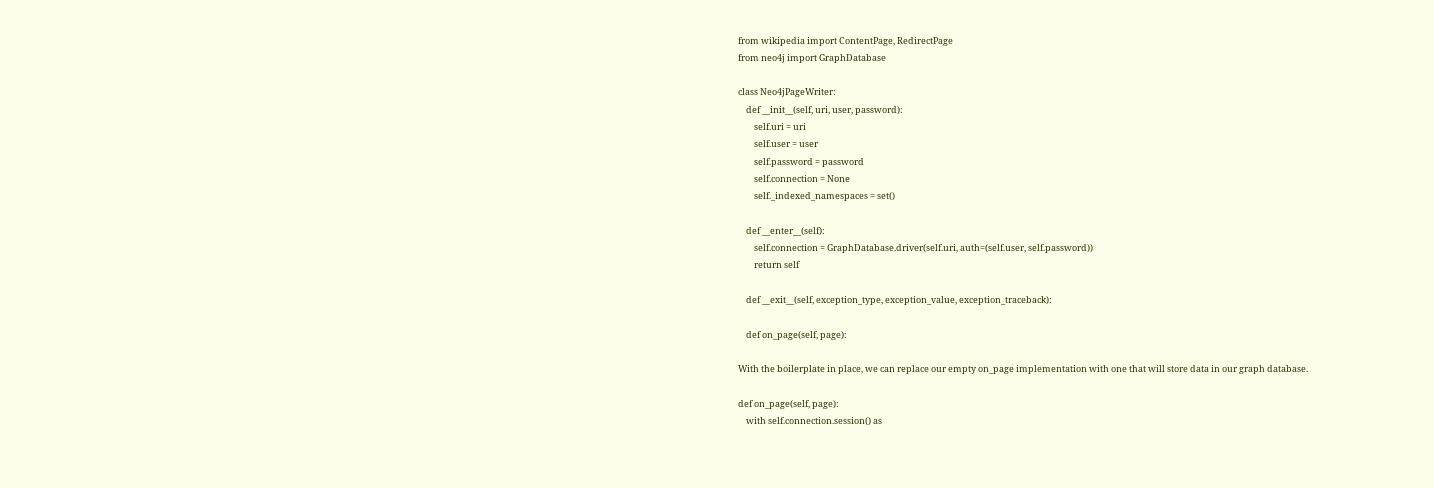from wikipedia import ContentPage, RedirectPage
from neo4j import GraphDatabase

class Neo4jPageWriter:
    def __init__(self, uri, user, password):
        self.uri = uri
        self.user = user
        self.password = password
        self.connection = None
        self._indexed_namespaces = set()

    def __enter__(self):
        self.connection = GraphDatabase.driver(self.uri, auth=(self.user, self.password))
        return self

    def __exit__(self, exception_type, exception_value, exception_traceback):

    def on_page(self, page):

With the boilerplate in place, we can replace our empty on_page implementation with one that will store data in our graph database.

def on_page(self, page):
    with self.connection.session() as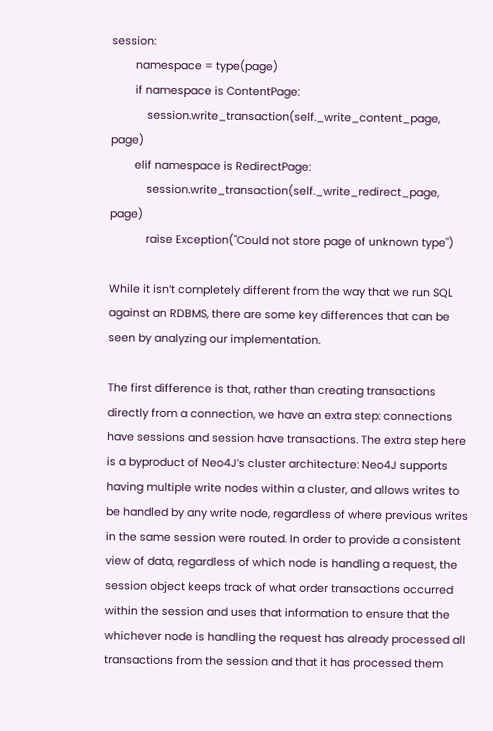session:
        namespace = type(page)
        if namespace is ContentPage:
            session.write_transaction(self._write_content_page, page)
        elif namespace is RedirectPage:
            session.write_transaction(self._write_redirect_page, page)
            raise Exception("Could not store page of unknown type")

While it isn’t completely different from the way that we run SQL against an RDBMS, there are some key differences that can be seen by analyzing our implementation.

The first difference is that, rather than creating transactions directly from a connection, we have an extra step: connections have sessions and session have transactions. The extra step here is a byproduct of Neo4J’s cluster architecture: Neo4J supports having multiple write nodes within a cluster, and allows writes to be handled by any write node, regardless of where previous writes in the same session were routed. In order to provide a consistent view of data, regardless of which node is handling a request, the session object keeps track of what order transactions occurred within the session and uses that information to ensure that the whichever node is handling the request has already processed all transactions from the session and that it has processed them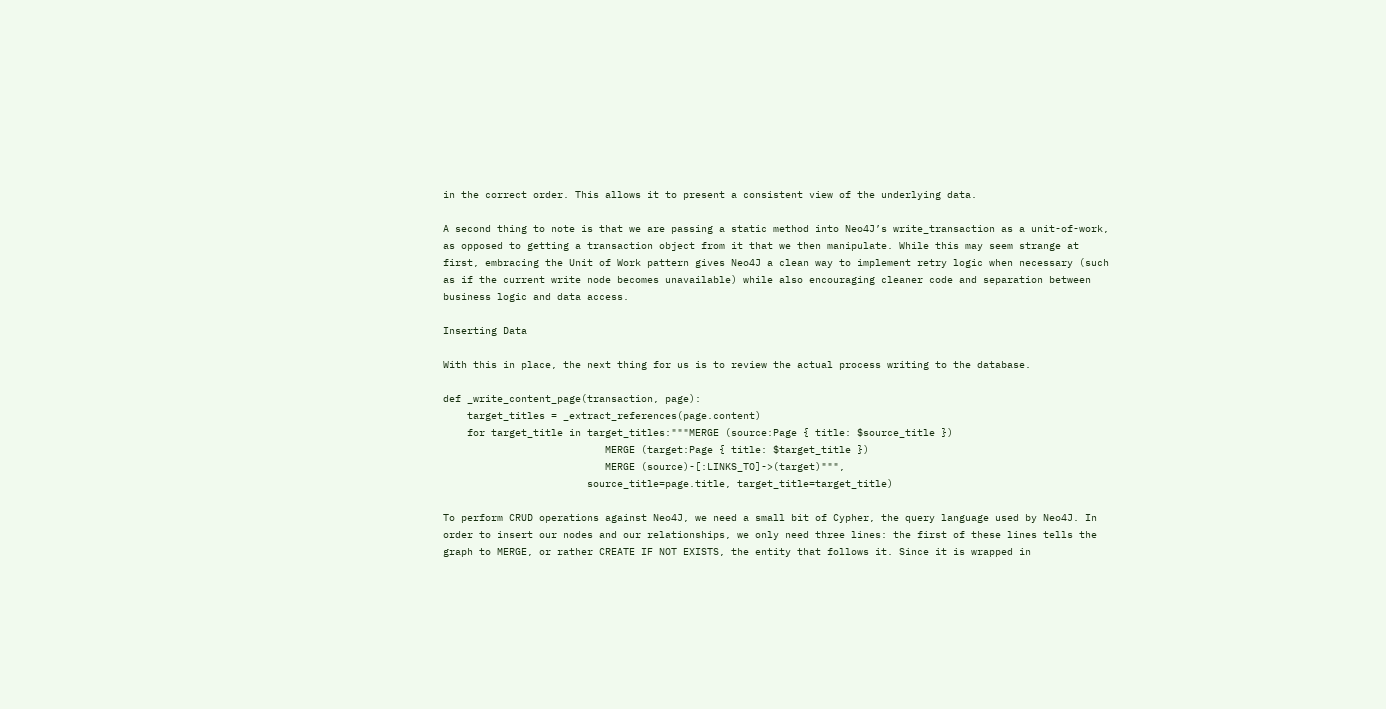in the correct order. This allows it to present a consistent view of the underlying data.

A second thing to note is that we are passing a static method into Neo4J’s write_transaction as a unit-of-work, as opposed to getting a transaction object from it that we then manipulate. While this may seem strange at first, embracing the Unit of Work pattern gives Neo4J a clean way to implement retry logic when necessary (such as if the current write node becomes unavailable) while also encouraging cleaner code and separation between business logic and data access.

Inserting Data

With this in place, the next thing for us is to review the actual process writing to the database.

def _write_content_page(transaction, page):
    target_titles = _extract_references(page.content)
    for target_title in target_titles:"""MERGE (source:Page { title: $source_title })
                           MERGE (target:Page { title: $target_title })
                           MERGE (source)-[:LINKS_TO]->(target)""",
                        source_title=page.title, target_title=target_title)

To perform CRUD operations against Neo4J, we need a small bit of Cypher, the query language used by Neo4J. In order to insert our nodes and our relationships, we only need three lines: the first of these lines tells the graph to MERGE, or rather CREATE IF NOT EXISTS, the entity that follows it. Since it is wrapped in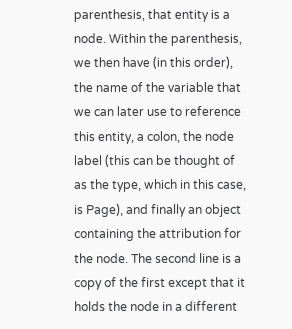parenthesis, that entity is a node. Within the parenthesis, we then have (in this order), the name of the variable that we can later use to reference this entity, a colon, the node label (this can be thought of as the type, which in this case, is Page), and finally an object containing the attribution for the node. The second line is a copy of the first except that it holds the node in a different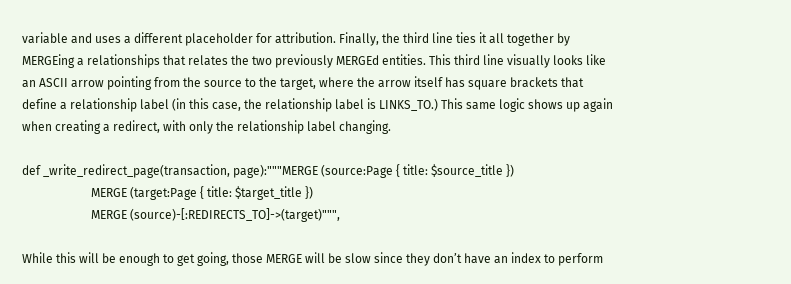variable and uses a different placeholder for attribution. Finally, the third line ties it all together by MERGEing a relationships that relates the two previously MERGEd entities. This third line visually looks like an ASCII arrow pointing from the source to the target, where the arrow itself has square brackets that define a relationship label (in this case, the relationship label is LINKS_TO.) This same logic shows up again when creating a redirect, with only the relationship label changing.

def _write_redirect_page(transaction, page):"""MERGE (source:Page { title: $source_title })
                       MERGE (target:Page { title: $target_title })
                       MERGE (source)-[:REDIRECTS_TO]->(target)""",

While this will be enough to get going, those MERGE will be slow since they don’t have an index to perform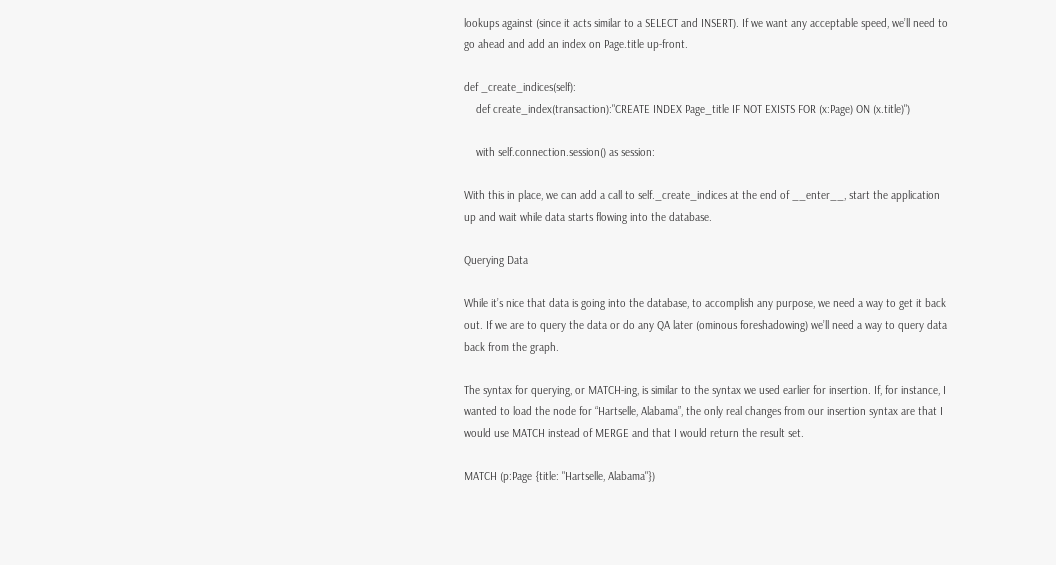lookups against (since it acts similar to a SELECT and INSERT). If we want any acceptable speed, we’ll need to go ahead and add an index on Page.title up-front.

def _create_indices(self):
    def create_index(transaction):"CREATE INDEX Page_title IF NOT EXISTS FOR (x:Page) ON (x.title)")

    with self.connection.session() as session:

With this in place, we can add a call to self._create_indices at the end of __enter__, start the application up and wait while data starts flowing into the database.

Querying Data

While it’s nice that data is going into the database, to accomplish any purpose, we need a way to get it back out. If we are to query the data or do any QA later (ominous foreshadowing) we’ll need a way to query data back from the graph.

The syntax for querying, or MATCH-ing, is similar to the syntax we used earlier for insertion. If, for instance, I wanted to load the node for “Hartselle, Alabama”, the only real changes from our insertion syntax are that I would use MATCH instead of MERGE and that I would return the result set.

MATCH (p:Page {title: "Hartselle, Alabama"})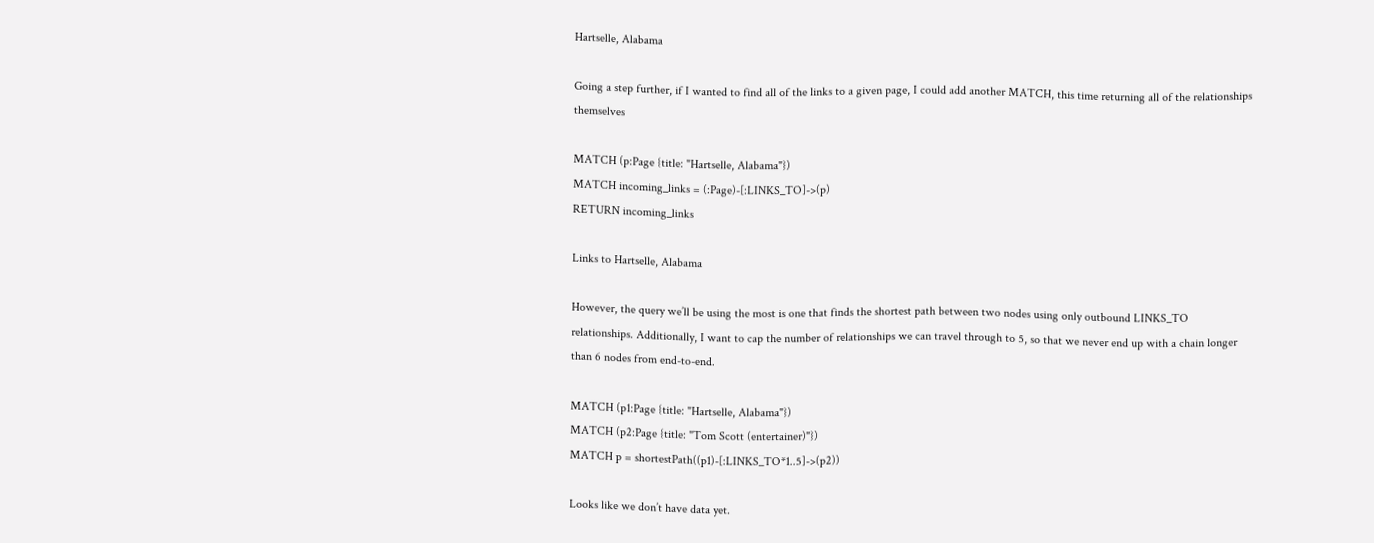Hartselle, Alabama

Going a step further, if I wanted to find all of the links to a given page, I could add another MATCH, this time returning all of the relationships themselves

MATCH (p:Page {title: "Hartselle, Alabama"})
MATCH incoming_links = (:Page)-[:LINKS_TO]->(p)
RETURN incoming_links

Links to Hartselle, Alabama

However, the query we’ll be using the most is one that finds the shortest path between two nodes using only outbound LINKS_TO relationships. Additionally, I want to cap the number of relationships we can travel through to 5, so that we never end up with a chain longer than 6 nodes from end-to-end.

MATCH (p1:Page {title: "Hartselle, Alabama"})
MATCH (p2:Page {title: "Tom Scott (entertainer)"})
MATCH p = shortestPath((p1)-[:LINKS_TO*1..5]->(p2))

Looks like we don’t have data yet.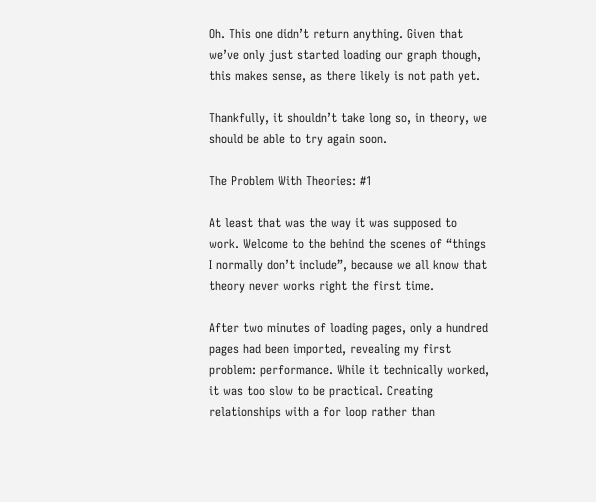Oh. This one didn’t return anything. Given that we’ve only just started loading our graph though, this makes sense, as there likely is not path yet.

Thankfully, it shouldn’t take long so, in theory, we should be able to try again soon.

The Problem With Theories: #1

At least that was the way it was supposed to work. Welcome to the behind the scenes of “things I normally don’t include”, because we all know that theory never works right the first time.

After two minutes of loading pages, only a hundred pages had been imported, revealing my first problem: performance. While it technically worked, it was too slow to be practical. Creating relationships with a for loop rather than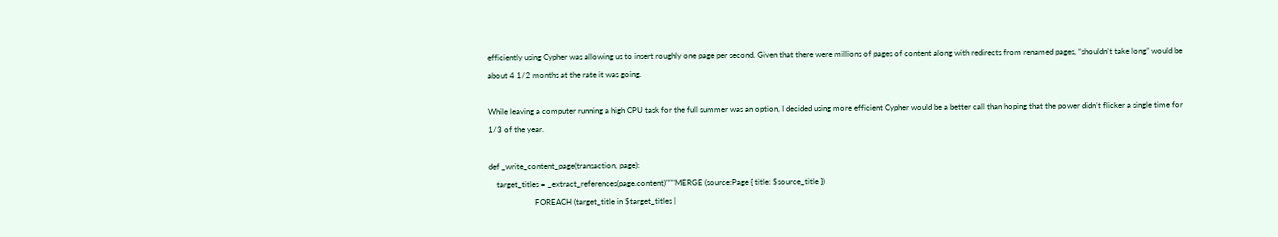efficiently using Cypher was allowing us to insert roughly one page per second. Given that there were millions of pages of content along with redirects from renamed pages, “shouldn’t take long” would be about 4 1/2 months at the rate it was going.

While leaving a computer running a high CPU task for the full summer was an option, I decided using more efficient Cypher would be a better call than hoping that the power didn’t flicker a single time for 1/3 of the year.

def _write_content_page(transaction, page):
    target_titles = _extract_references(page.content)"""MERGE (source:Page { title: $source_title })
                       FOREACH (target_title in $target_titles |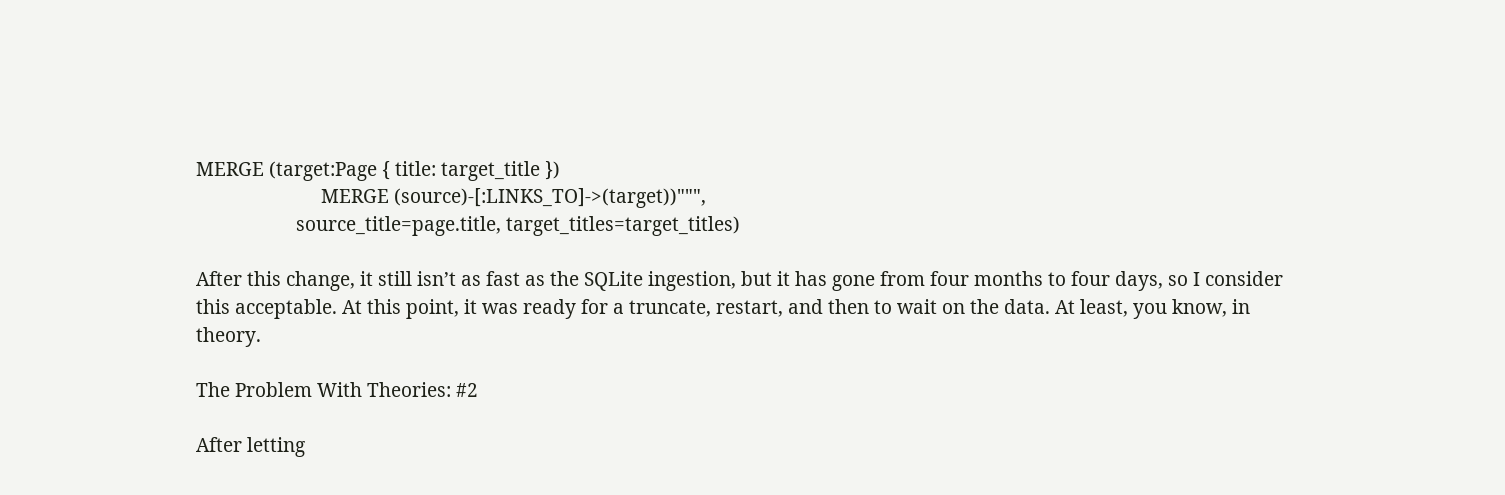MERGE (target:Page { title: target_title })
                         MERGE (source)-[:LINKS_TO]->(target))""",
                    source_title=page.title, target_titles=target_titles)

After this change, it still isn’t as fast as the SQLite ingestion, but it has gone from four months to four days, so I consider this acceptable. At this point, it was ready for a truncate, restart, and then to wait on the data. At least, you know, in theory.

The Problem With Theories: #2

After letting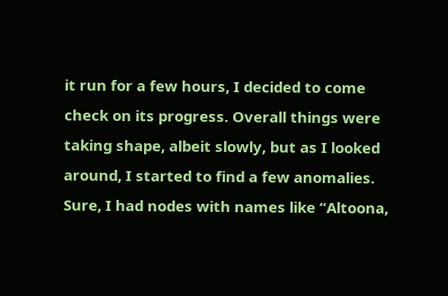it run for a few hours, I decided to come check on its progress. Overall things were taking shape, albeit slowly, but as I looked around, I started to find a few anomalies. Sure, I had nodes with names like “Altoona,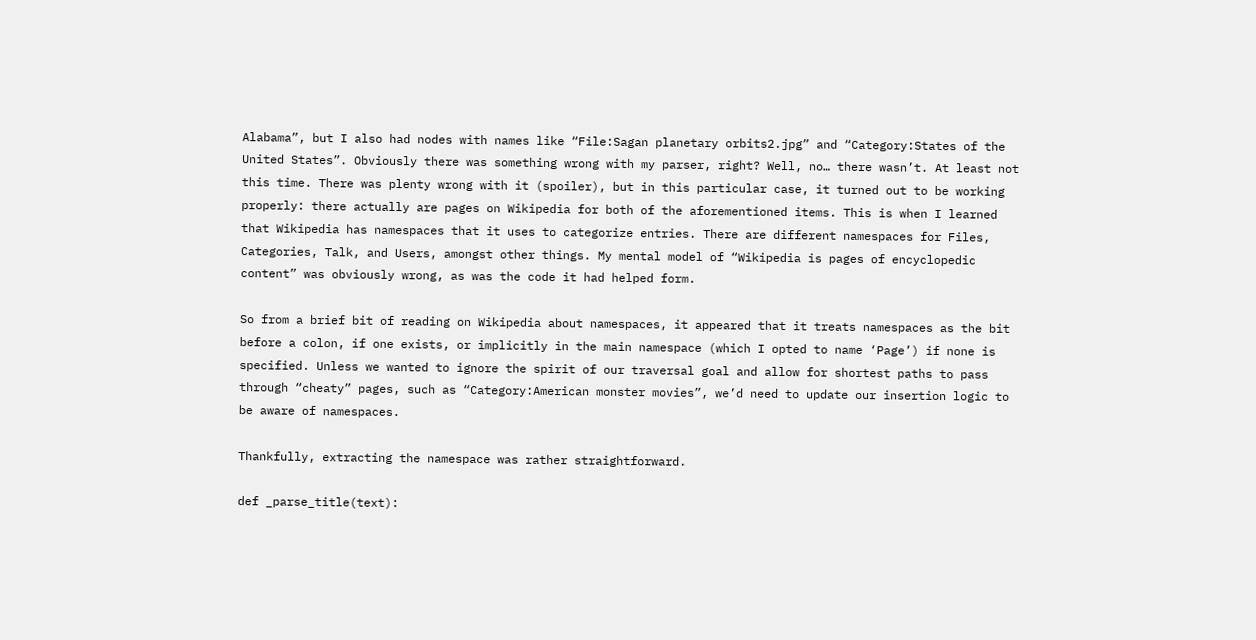Alabama”, but I also had nodes with names like “File:Sagan planetary orbits2.jpg” and “Category:States of the United States”. Obviously there was something wrong with my parser, right? Well, no… there wasn’t. At least not this time. There was plenty wrong with it (spoiler), but in this particular case, it turned out to be working properly: there actually are pages on Wikipedia for both of the aforementioned items. This is when I learned that Wikipedia has namespaces that it uses to categorize entries. There are different namespaces for Files, Categories, Talk, and Users, amongst other things. My mental model of “Wikipedia is pages of encyclopedic content” was obviously wrong, as was the code it had helped form.

So from a brief bit of reading on Wikipedia about namespaces, it appeared that it treats namespaces as the bit before a colon, if one exists, or implicitly in the main namespace (which I opted to name ‘Page’) if none is specified. Unless we wanted to ignore the spirit of our traversal goal and allow for shortest paths to pass through “cheaty” pages, such as “Category:American monster movies”, we’d need to update our insertion logic to be aware of namespaces.

Thankfully, extracting the namespace was rather straightforward.

def _parse_title(text):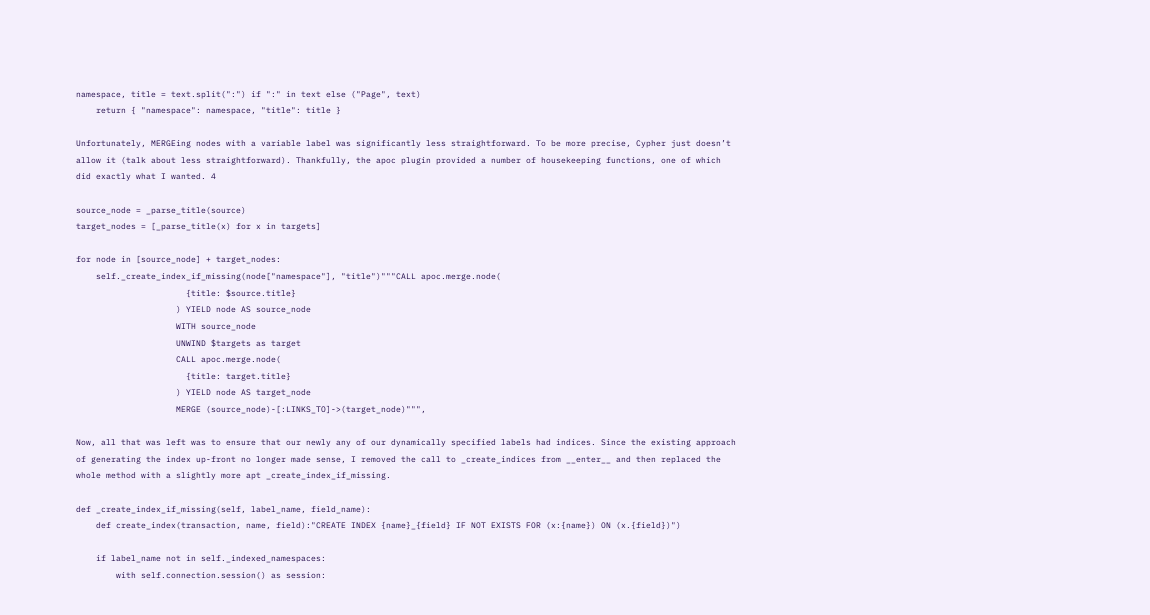namespace, title = text.split(":") if ":" in text else ("Page", text)
    return { "namespace": namespace, "title": title }

Unfortunately, MERGEing nodes with a variable label was significantly less straightforward. To be more precise, Cypher just doesn’t allow it (talk about less straightforward). Thankfully, the apoc plugin provided a number of housekeeping functions, one of which did exactly what I wanted. 4

source_node = _parse_title(source)
target_nodes = [_parse_title(x) for x in targets]

for node in [source_node] + target_nodes:
    self._create_index_if_missing(node["namespace"], "title")"""CALL apoc.merge.node(
                      {title: $source.title}
                    ) YIELD node AS source_node
                    WITH source_node
                    UNWIND $targets as target
                    CALL apoc.merge.node(
                      {title: target.title}
                    ) YIELD node AS target_node
                    MERGE (source_node)-[:LINKS_TO]->(target_node)""",

Now, all that was left was to ensure that our newly any of our dynamically specified labels had indices. Since the existing approach of generating the index up-front no longer made sense, I removed the call to _create_indices from __enter__ and then replaced the whole method with a slightly more apt _create_index_if_missing.

def _create_index_if_missing(self, label_name, field_name):
    def create_index(transaction, name, field):"CREATE INDEX {name}_{field} IF NOT EXISTS FOR (x:{name}) ON (x.{field})")

    if label_name not in self._indexed_namespaces:
        with self.connection.session() as session: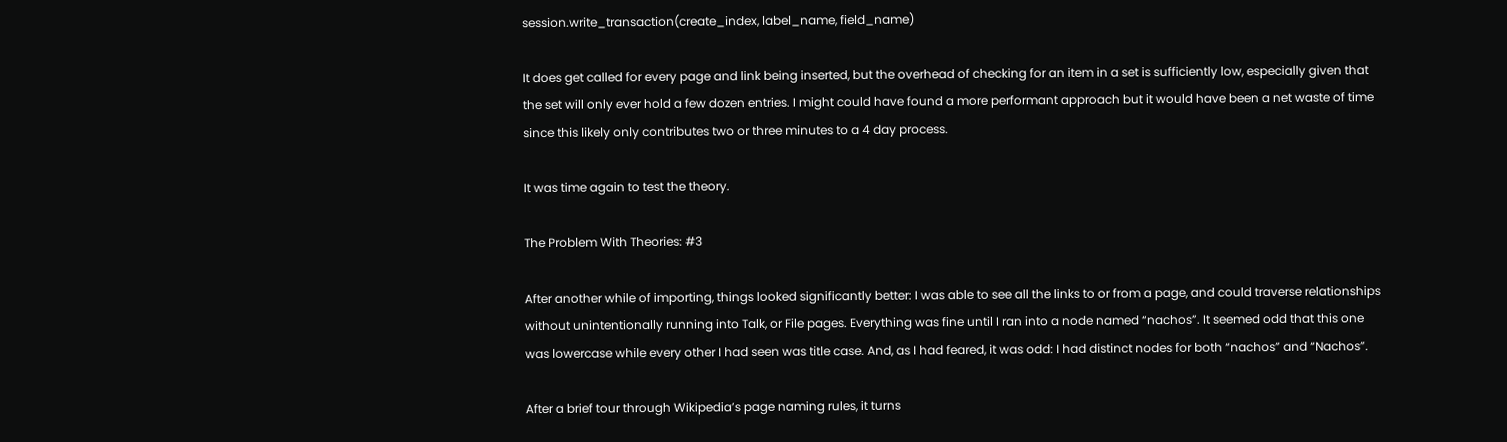session.write_transaction(create_index, label_name, field_name)

It does get called for every page and link being inserted, but the overhead of checking for an item in a set is sufficiently low, especially given that the set will only ever hold a few dozen entries. I might could have found a more performant approach but it would have been a net waste of time since this likely only contributes two or three minutes to a 4 day process.

It was time again to test the theory.

The Problem With Theories: #3

After another while of importing, things looked significantly better: I was able to see all the links to or from a page, and could traverse relationships without unintentionally running into Talk, or File pages. Everything was fine until I ran into a node named “nachos”. It seemed odd that this one was lowercase while every other I had seen was title case. And, as I had feared, it was odd: I had distinct nodes for both “nachos” and “Nachos”.

After a brief tour through Wikipedia’s page naming rules, it turns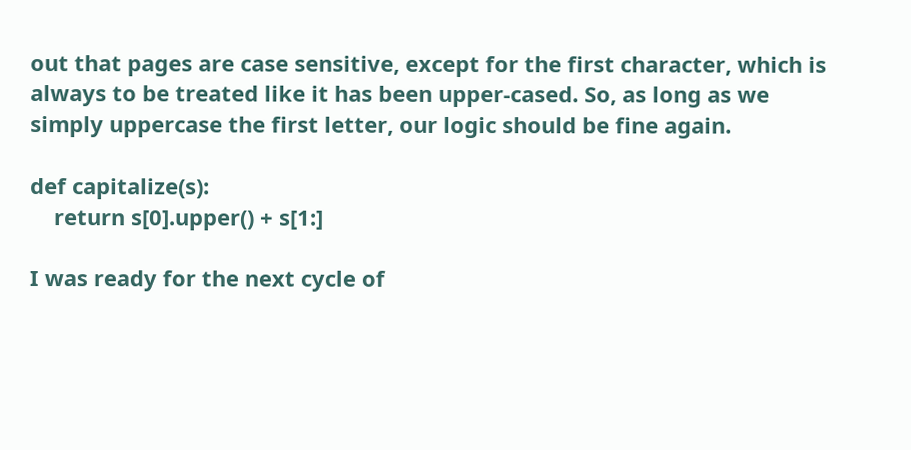out that pages are case sensitive, except for the first character, which is always to be treated like it has been upper-cased. So, as long as we simply uppercase the first letter, our logic should be fine again.

def capitalize(s):
    return s[0].upper() + s[1:]

I was ready for the next cycle of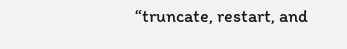“truncate, restart, and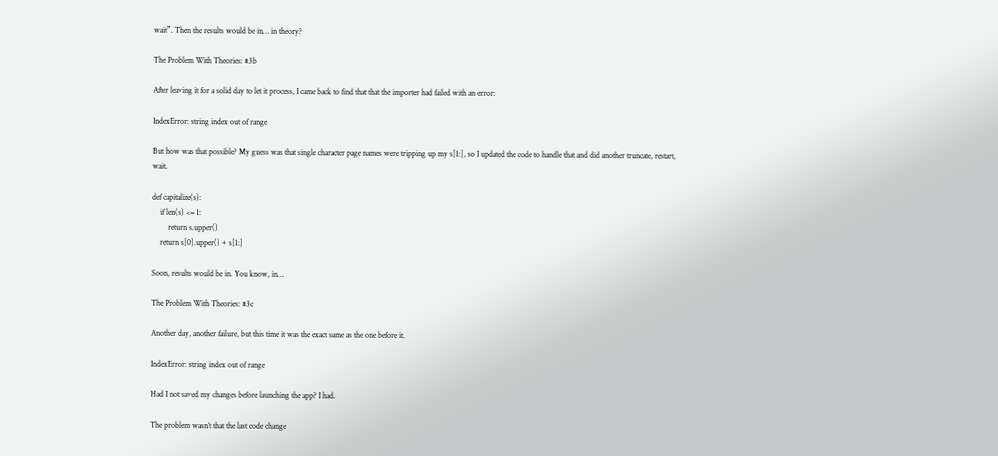wait”. Then the results would be in… in theory?

The Problem With Theories: #3b

After leaving it for a solid day to let it process, I came back to find that that the importer had failed with an error:

IndexError: string index out of range

But how was that possible? My guess was that single character page names were tripping up my s[1:], so I updated the code to handle that and did another truncate, restart, wait.

def capitalize(s):
    if len(s) <= 1:
        return s.upper()
    return s[0].upper() + s[1:]

Soon, results would be in. You know, in…

The Problem With Theories: #3c

Another day, another failure, but this time it was the exact same as the one before it.

IndexError: string index out of range

Had I not saved my changes before launching the app? I had.

The problem wasn’t that the last code change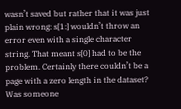wasn’t saved but rather that it was just plain wrong: s[1:] wouldn’t throw an error even with a single character string. That meant s[0] had to be the problem. Certainly there couldn’t be a page with a zero length in the dataset? Was someone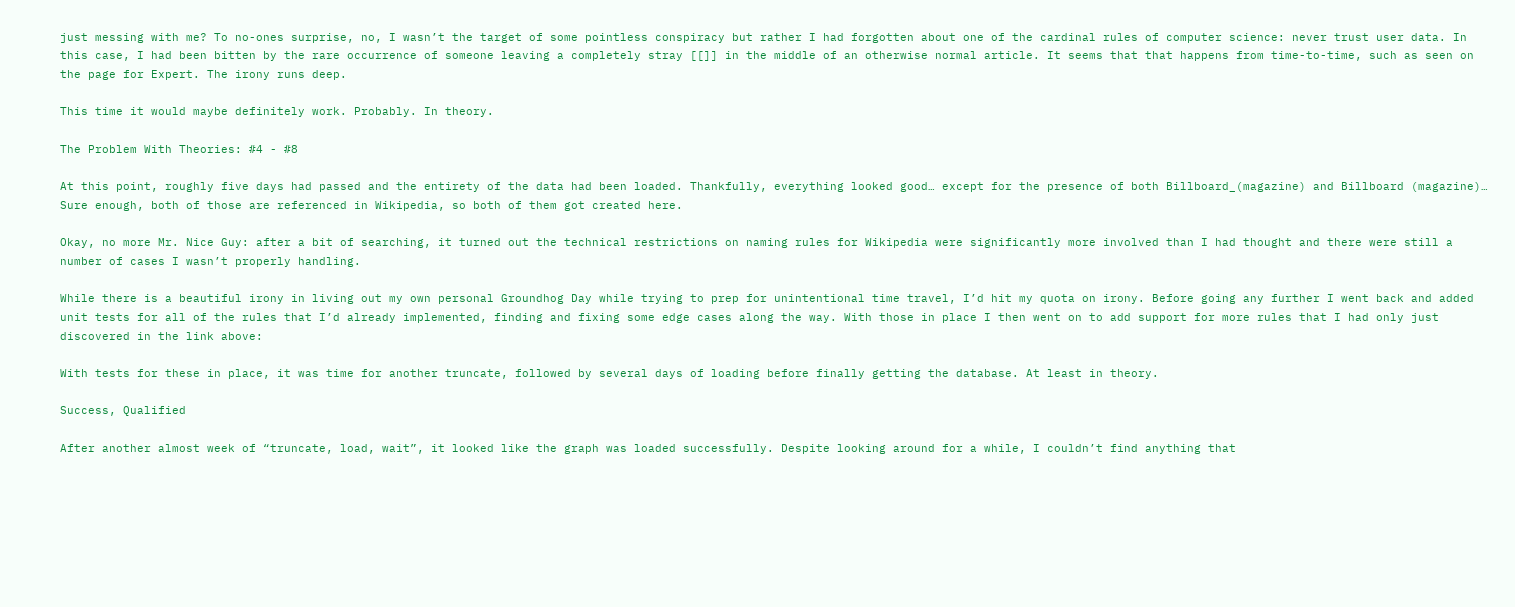just messing with me? To no-ones surprise, no, I wasn’t the target of some pointless conspiracy but rather I had forgotten about one of the cardinal rules of computer science: never trust user data. In this case, I had been bitten by the rare occurrence of someone leaving a completely stray [[]] in the middle of an otherwise normal article. It seems that that happens from time-to-time, such as seen on the page for Expert. The irony runs deep.

This time it would maybe definitely work. Probably. In theory.

The Problem With Theories: #4 - #8

At this point, roughly five days had passed and the entirety of the data had been loaded. Thankfully, everything looked good… except for the presence of both Billboard_(magazine) and Billboard (magazine)… Sure enough, both of those are referenced in Wikipedia, so both of them got created here.

Okay, no more Mr. Nice Guy: after a bit of searching, it turned out the technical restrictions on naming rules for Wikipedia were significantly more involved than I had thought and there were still a number of cases I wasn’t properly handling.

While there is a beautiful irony in living out my own personal Groundhog Day while trying to prep for unintentional time travel, I’d hit my quota on irony. Before going any further I went back and added unit tests for all of the rules that I’d already implemented, finding and fixing some edge cases along the way. With those in place I then went on to add support for more rules that I had only just discovered in the link above:

With tests for these in place, it was time for another truncate, followed by several days of loading before finally getting the database. At least in theory.

Success, Qualified

After another almost week of “truncate, load, wait”, it looked like the graph was loaded successfully. Despite looking around for a while, I couldn’t find anything that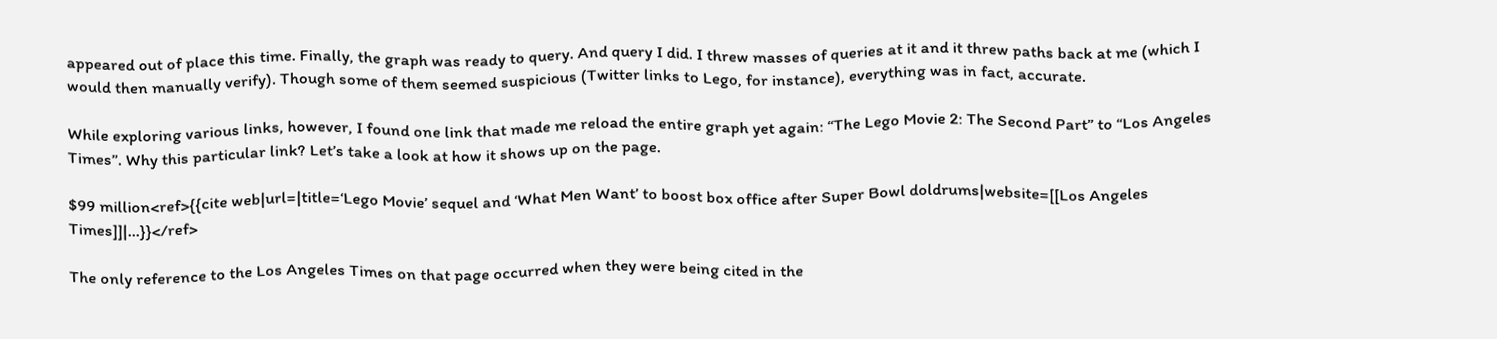appeared out of place this time. Finally, the graph was ready to query. And query I did. I threw masses of queries at it and it threw paths back at me (which I would then manually verify). Though some of them seemed suspicious (Twitter links to Lego, for instance), everything was in fact, accurate.

While exploring various links, however, I found one link that made me reload the entire graph yet again: “The Lego Movie 2: The Second Part” to “Los Angeles Times”. Why this particular link? Let’s take a look at how it shows up on the page.

$99 million<ref>{{cite web|url=|title=‘Lego Movie’ sequel and ‘What Men Want’ to boost box office after Super Bowl doldrums|website=[[Los Angeles Times]]|…}}</ref>

The only reference to the Los Angeles Times on that page occurred when they were being cited in the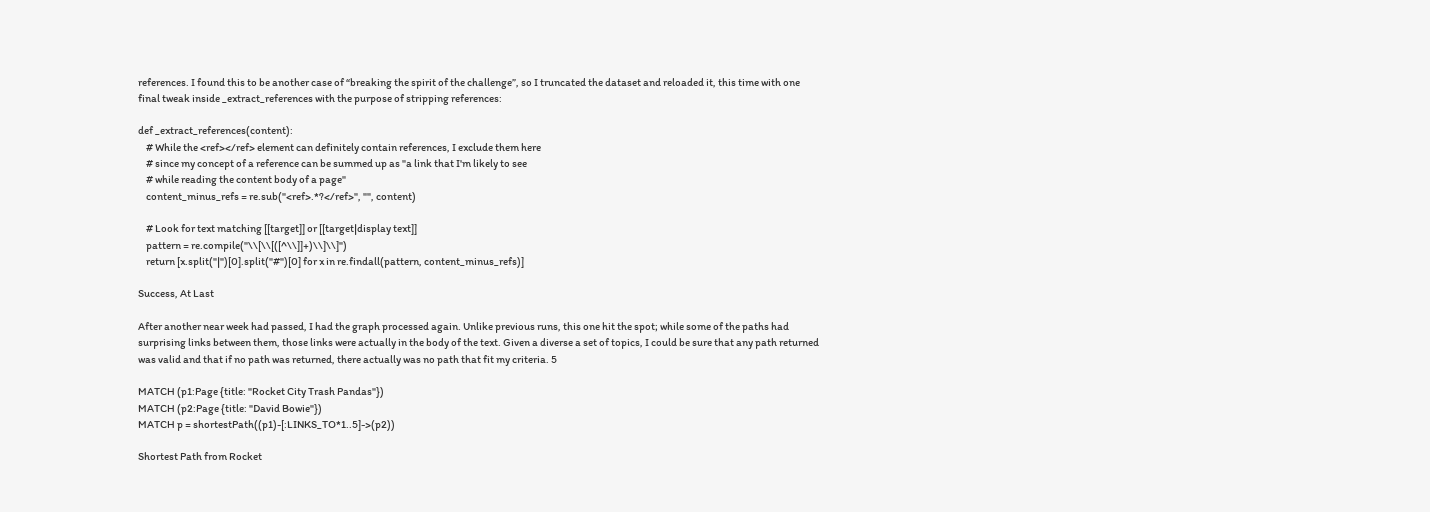references. I found this to be another case of “breaking the spirit of the challenge”, so I truncated the dataset and reloaded it, this time with one final tweak inside _extract_references with the purpose of stripping references:

def _extract_references(content):
    # While the <ref></ref> element can definitely contain references, I exclude them here
    # since my concept of a reference can be summed up as "a link that I'm likely to see
    # while reading the content body of a page"
    content_minus_refs = re.sub("<ref>.*?</ref>", "", content)

    # Look for text matching [[target]] or [[target|display text]]
    pattern = re.compile("\\[\\[([^\\]]+)\\]\\]")
    return [x.split("|")[0].split("#")[0] for x in re.findall(pattern, content_minus_refs)]

Success, At Last

After another near week had passed, I had the graph processed again. Unlike previous runs, this one hit the spot; while some of the paths had surprising links between them, those links were actually in the body of the text. Given a diverse a set of topics, I could be sure that any path returned was valid and that if no path was returned, there actually was no path that fit my criteria. 5

MATCH (p1:Page {title: "Rocket City Trash Pandas"})
MATCH (p2:Page {title: "David Bowie"})
MATCH p = shortestPath((p1)-[:LINKS_TO*1..5]->(p2))

Shortest Path from Rocket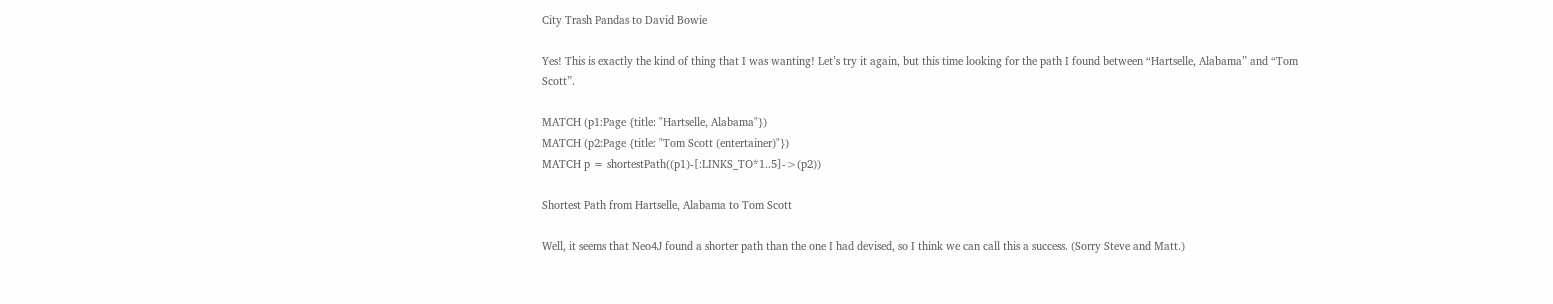City Trash Pandas to David Bowie

Yes! This is exactly the kind of thing that I was wanting! Let’s try it again, but this time looking for the path I found between “Hartselle, Alabama” and “Tom Scott”.

MATCH (p1:Page {title: "Hartselle, Alabama"})
MATCH (p2:Page {title: "Tom Scott (entertainer)"})
MATCH p = shortestPath((p1)-[:LINKS_TO*1..5]->(p2))

Shortest Path from Hartselle, Alabama to Tom Scott

Well, it seems that Neo4J found a shorter path than the one I had devised, so I think we can call this a success. (Sorry Steve and Matt.)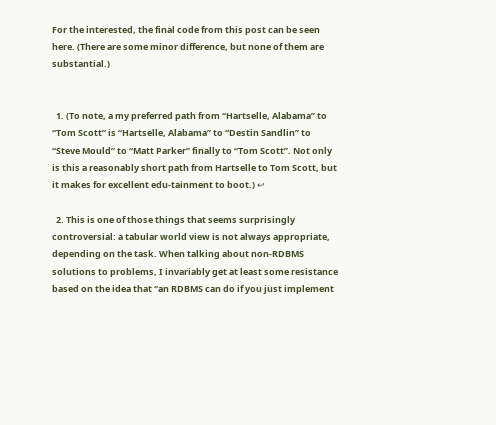For the interested, the final code from this post can be seen here. (There are some minor difference, but none of them are substantial.)


  1. (To note, a my preferred path from “Hartselle, Alabama” to “Tom Scott” is “Hartselle, Alabama” to “Destin Sandlin” to “Steve Mould” to “Matt Parker” finally to “Tom Scott”. Not only is this a reasonably short path from Hartselle to Tom Scott, but it makes for excellent edu-tainment to boot.) ↩

  2. This is one of those things that seems surprisingly controversial: a tabular world view is not always appropriate, depending on the task. When talking about non-RDBMS solutions to problems, I invariably get at least some resistance based on the idea that “an RDBMS can do if you just implement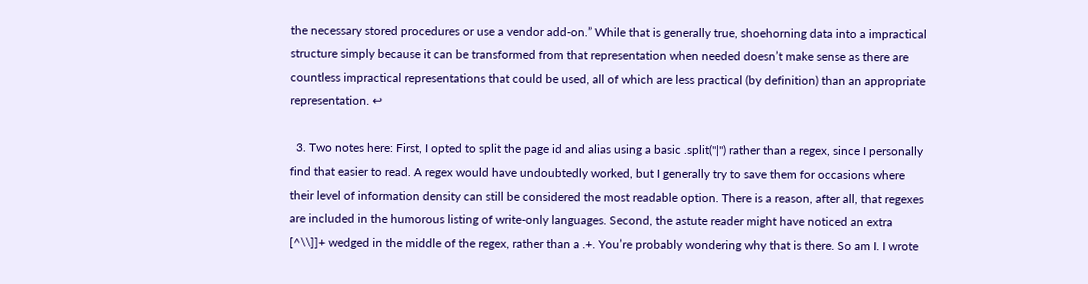the necessary stored procedures or use a vendor add-on.” While that is generally true, shoehorning data into a impractical structure simply because it can be transformed from that representation when needed doesn’t make sense as there are countless impractical representations that could be used, all of which are less practical (by definition) than an appropriate representation. ↩

  3. Two notes here: First, I opted to split the page id and alias using a basic .split("|") rather than a regex, since I personally find that easier to read. A regex would have undoubtedly worked, but I generally try to save them for occasions where their level of information density can still be considered the most readable option. There is a reason, after all, that regexes are included in the humorous listing of write-only languages. Second, the astute reader might have noticed an extra [^\\]]+ wedged in the middle of the regex, rather than a .+. You’re probably wondering why that is there. So am I. I wrote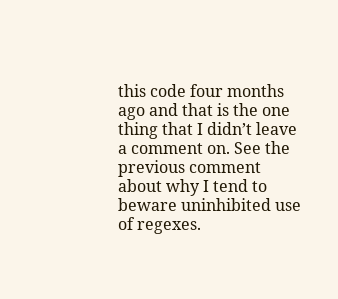this code four months ago and that is the one thing that I didn’t leave a comment on. See the previous comment about why I tend to beware uninhibited use of regexes.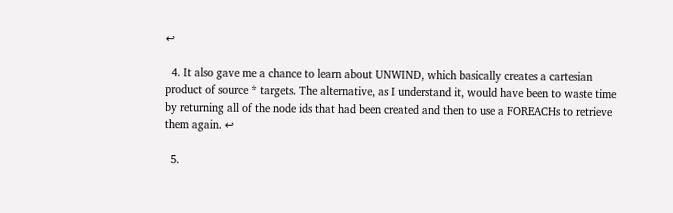↩

  4. It also gave me a chance to learn about UNWIND, which basically creates a cartesian product of source * targets. The alternative, as I understand it, would have been to waste time by returning all of the node ids that had been created and then to use a FOREACHs to retrieve them again. ↩

  5.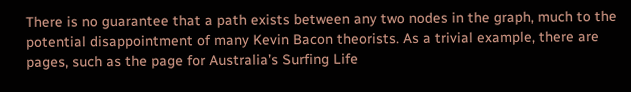There is no guarantee that a path exists between any two nodes in the graph, much to the potential disappointment of many Kevin Bacon theorists. As a trivial example, there are pages, such as the page for Australia’s Surfing Life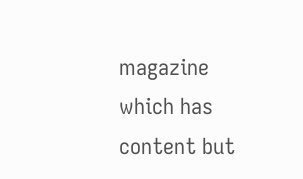magazine which has content but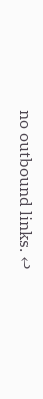no outbound links. ↩